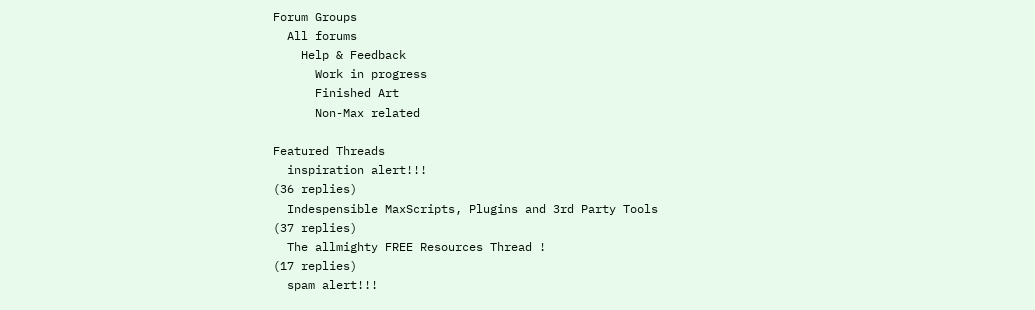Forum Groups
  All forums
    Help & Feedback
      Work in progress
      Finished Art
      Non-Max related

Featured Threads
  inspiration alert!!!
(36 replies)
  Indespensible MaxScripts, Plugins and 3rd Party Tools
(37 replies)
  The allmighty FREE Resources Thread !
(17 replies)
  spam alert!!!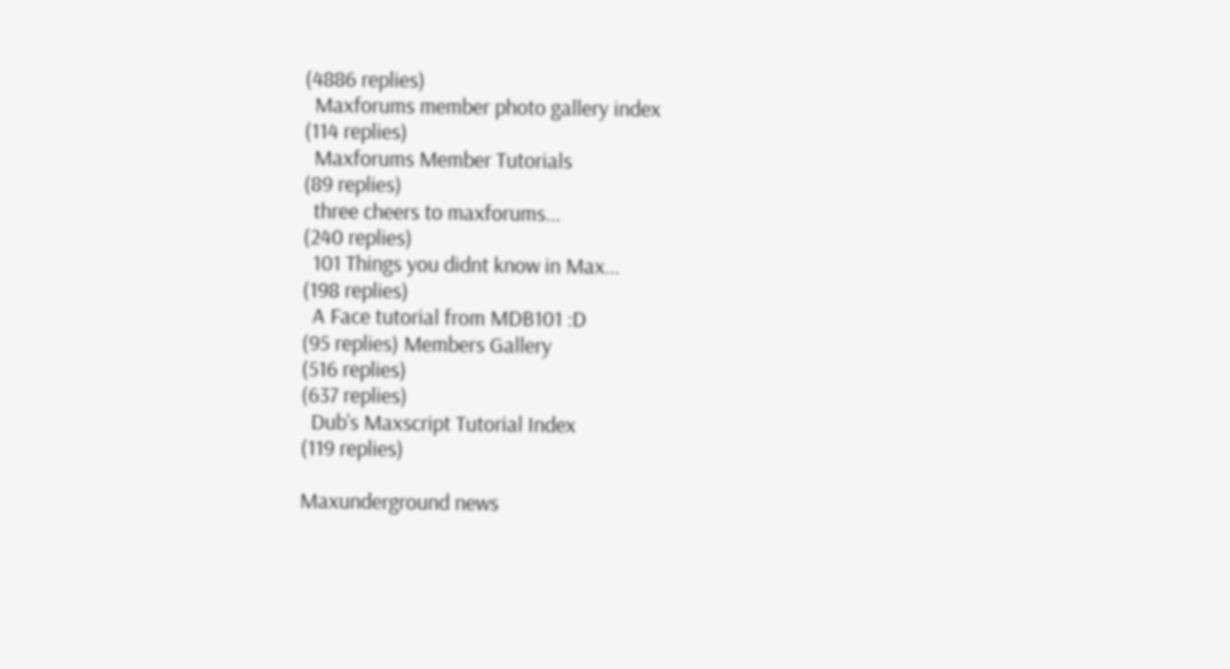(4886 replies)
  Maxforums member photo gallery index
(114 replies)
  Maxforums Member Tutorials
(89 replies)
  three cheers to maxforums...
(240 replies)
  101 Things you didnt know in Max...
(198 replies)
  A Face tutorial from MDB101 :D
(95 replies) Members Gallery
(516 replies)
(637 replies)
  Dub's Maxscript Tutorial Index
(119 replies)

Maxunderground news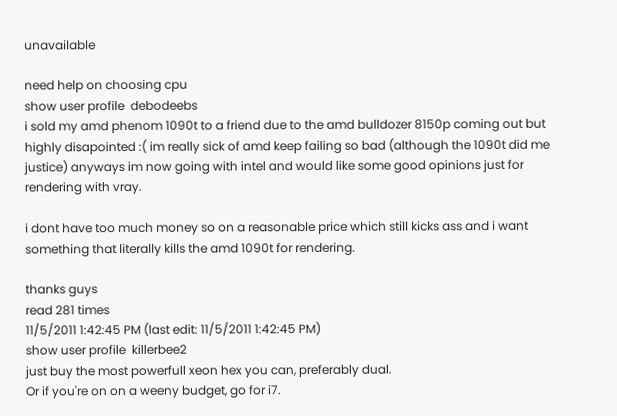unavailable

need help on choosing cpu
show user profile  debodeebs
i sold my amd phenom 1090t to a friend due to the amd bulldozer 8150p coming out but highly disapointed :( im really sick of amd keep failing so bad (although the 1090t did me justice) anyways im now going with intel and would like some good opinions just for rendering with vray.

i dont have too much money so on a reasonable price which still kicks ass and i want something that literally kills the amd 1090t for rendering.

thanks guys
read 281 times
11/5/2011 1:42:45 PM (last edit: 11/5/2011 1:42:45 PM)
show user profile  killerbee2
just buy the most powerfull xeon hex you can, preferably dual.
Or if you're on on a weeny budget, go for i7.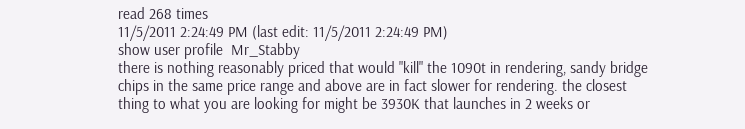read 268 times
11/5/2011 2:24:49 PM (last edit: 11/5/2011 2:24:49 PM)
show user profile  Mr_Stabby
there is nothing reasonably priced that would "kill" the 1090t in rendering, sandy bridge chips in the same price range and above are in fact slower for rendering. the closest thing to what you are looking for might be 3930K that launches in 2 weeks or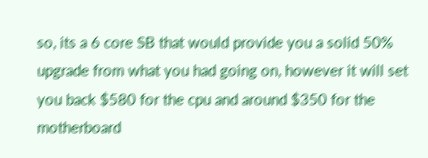so, its a 6 core SB that would provide you a solid 50% upgrade from what you had going on, however it will set you back $580 for the cpu and around $350 for the motherboard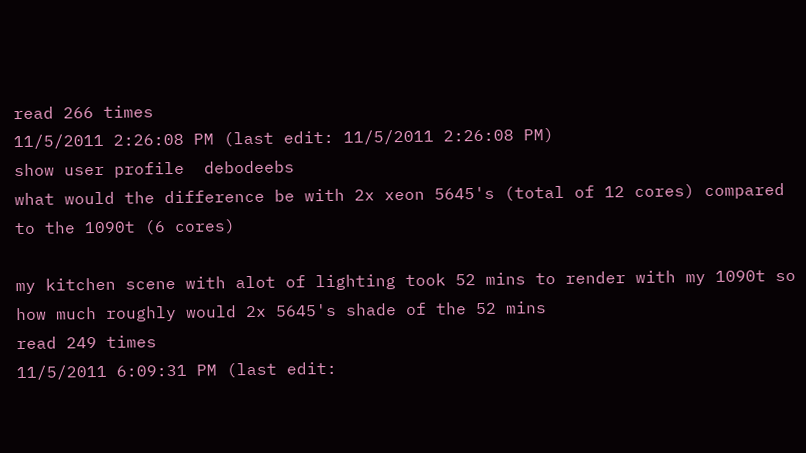read 266 times
11/5/2011 2:26:08 PM (last edit: 11/5/2011 2:26:08 PM)
show user profile  debodeebs
what would the difference be with 2x xeon 5645's (total of 12 cores) compared to the 1090t (6 cores)

my kitchen scene with alot of lighting took 52 mins to render with my 1090t so how much roughly would 2x 5645's shade of the 52 mins
read 249 times
11/5/2011 6:09:31 PM (last edit: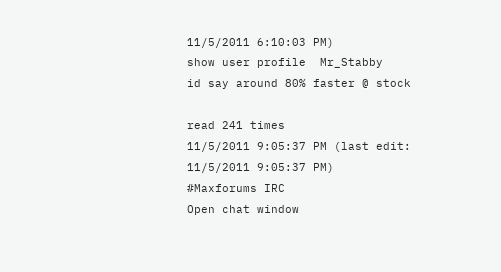11/5/2011 6:10:03 PM)
show user profile  Mr_Stabby
id say around 80% faster @ stock

read 241 times
11/5/2011 9:05:37 PM (last edit: 11/5/2011 9:05:37 PM)
#Maxforums IRC
Open chat window